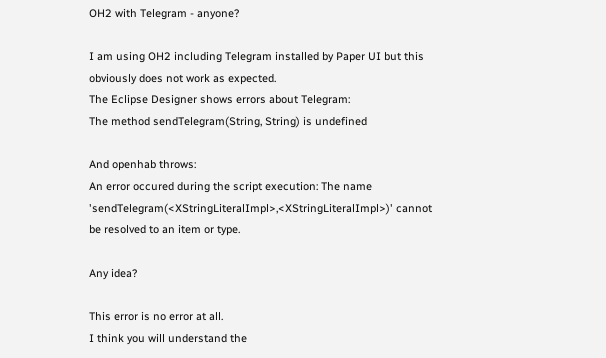OH2 with Telegram - anyone?

I am using OH2 including Telegram installed by Paper UI but this obviously does not work as expected.
The Eclipse Designer shows errors about Telegram:
The method sendTelegram(String, String) is undefined

And openhab throws:
An error occured during the script execution: The name 'sendTelegram(<XStringLiteralImpl>,<XStringLiteralImpl>)' cannot be resolved to an item or type.

Any idea?

This error is no error at all.
I think you will understand the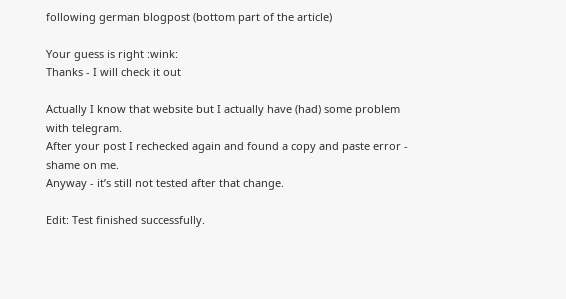following german blogpost (bottom part of the article)

Your guess is right :wink:
Thanks - I will check it out

Actually I know that website but I actually have (had) some problem with telegram.
After your post I rechecked again and found a copy and paste error - shame on me.
Anyway - it’s still not tested after that change.

Edit: Test finished successfully.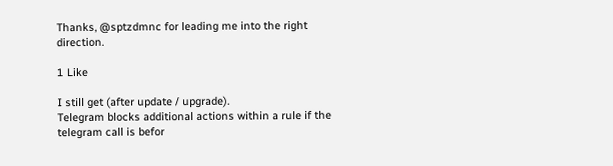Thanks, @sptzdmnc for leading me into the right direction.

1 Like

I still get (after update / upgrade).
Telegram blocks additional actions within a rule if the telegram call is befor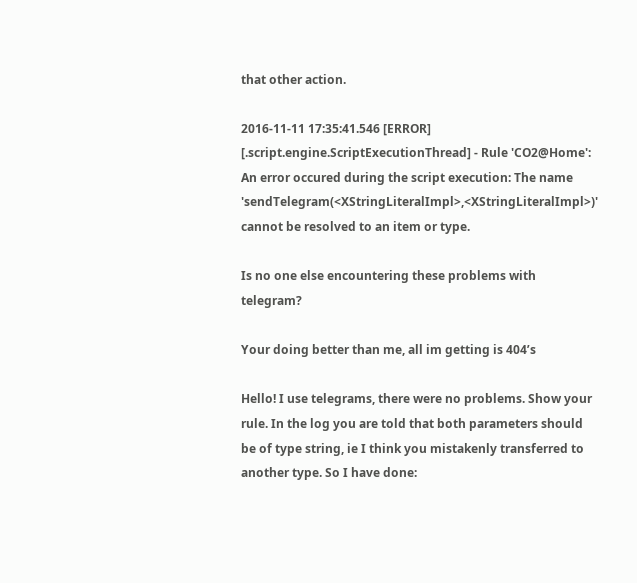that other action.

2016-11-11 17:35:41.546 [ERROR] [.script.engine.ScriptExecutionThread] - Rule 'CO2@Home': An error occured during the script execution: The name 'sendTelegram(<XStringLiteralImpl>,<XStringLiteralImpl>)' cannot be resolved to an item or type.

Is no one else encountering these problems with telegram?

Your doing better than me, all im getting is 404’s

Hello! I use telegrams, there were no problems. Show your rule. In the log you are told that both parameters should be of type string, ie I think you mistakenly transferred to another type. So I have done: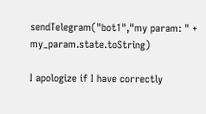sendTelegram("bot1","my param: " + my_param.state.toString)

I apologize if I have correctly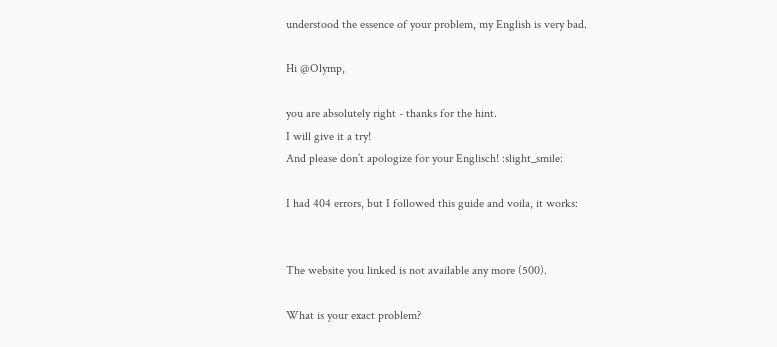understood the essence of your problem, my English is very bad.

Hi @Olymp,

you are absolutely right - thanks for the hint.
I will give it a try!
And please don’t apologize for your Englisch! :slight_smile:

I had 404 errors, but I followed this guide and voila, it works:


The website you linked is not available any more (500).

What is your exact problem?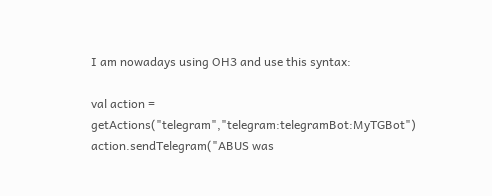I am nowadays using OH3 and use this syntax:

val action = getActions("telegram","telegram:telegramBot:MyTGBot")
action.sendTelegram("ABUS was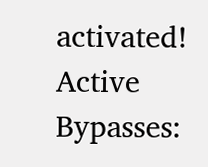activated! Active Bypasses: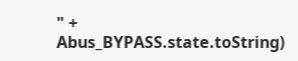" + Abus_BYPASS.state.toString)